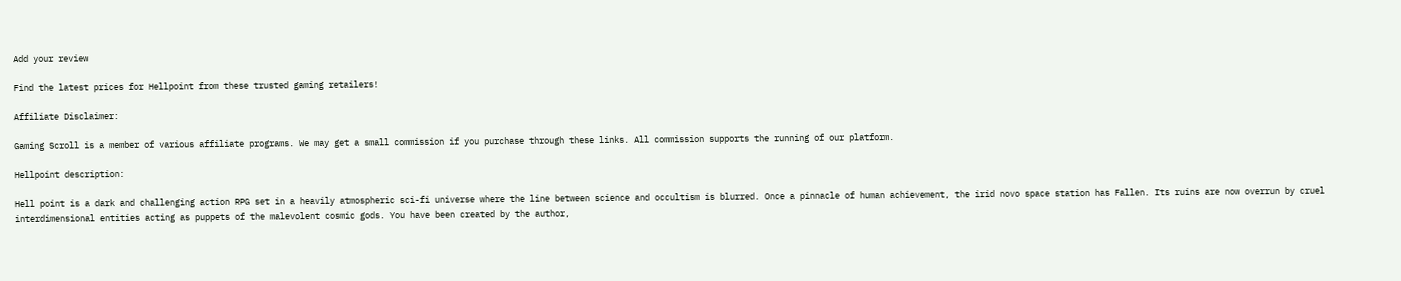Add your review

Find the latest prices for Hellpoint from these trusted gaming retailers!

Affiliate Disclaimer:

Gaming Scroll is a member of various affiliate programs. We may get a small commission if you purchase through these links. All commission supports the running of our platform.

Hellpoint description:

Hell point is a dark and challenging action RPG set in a heavily atmospheric sci-fi universe where the line between science and occultism is blurred. Once a pinnacle of human achievement, the irid novo space station has Fallen. Its ruins are now overrun by cruel interdimensional entities acting as puppets of the malevolent cosmic gods. You have been created by the author,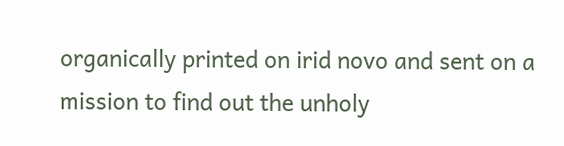organically printed on irid novo and sent on a mission to find out the unholy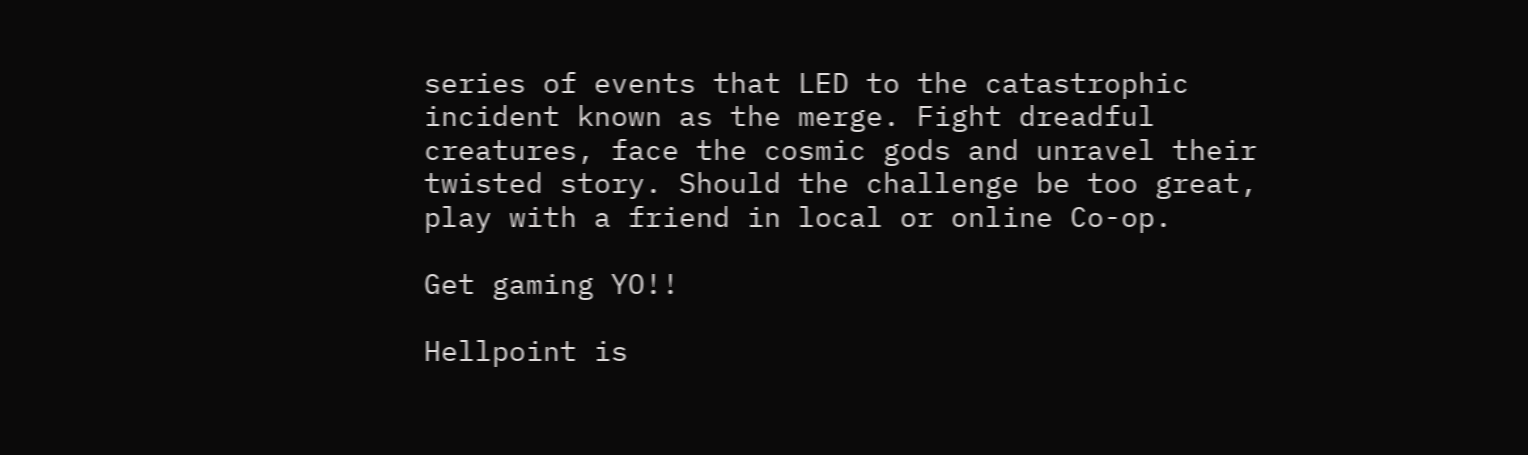series of events that LED to the catastrophic incident known as the merge. Fight dreadful creatures, face the cosmic gods and unravel their twisted story. Should the challenge be too great, play with a friend in local or online Co-op.

Get gaming YO!!

Hellpoint is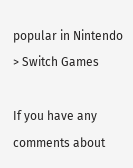popular in Nintendo > Switch Games

If you have any comments about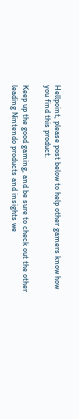Hellpoint, please post below to help other gamers know how you find this product.

Keep up the good gaming, and be sure to check out the other leading Nintendo products and insights we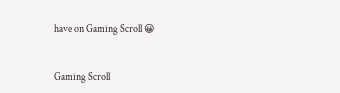have on Gaming Scroll 😀


Gaming Scroll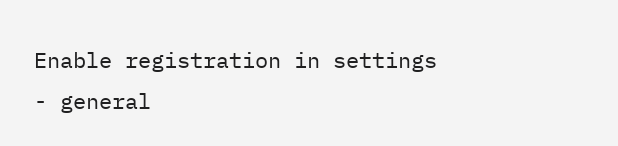Enable registration in settings - general